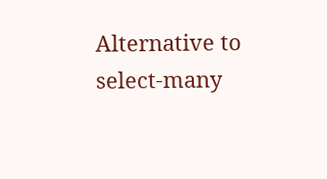Alternative to select-many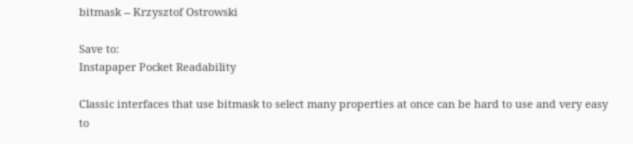bitmask -- Krzysztof Ostrowski

Save to:
Instapaper Pocket Readability

Classic interfaces that use bitmask to select many properties at once can be hard to use and very easy to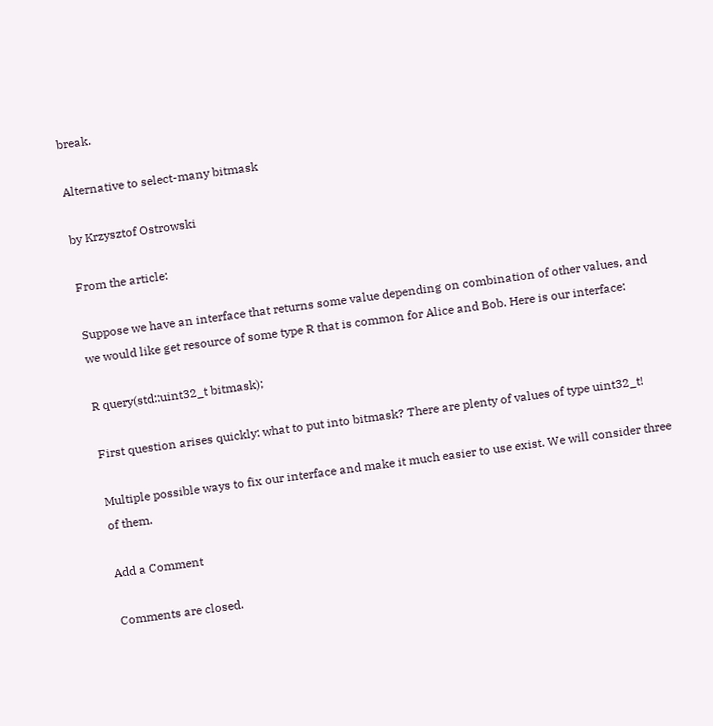break.

Alternative to select-many bitmask

by Krzysztof Ostrowski

From the article:

Suppose we have an interface that returns some value depending on combination of other values, and we would like get resource of some type R that is common for Alice and Bob. Here is our interface:

R query(std::uint32_t bitmask);

First question arises quickly: what to put into bitmask? There are plenty of values of type uint32_t!

Multiple possible ways to fix our interface and make it much easier to use exist. We will consider three of them.

Add a Comment

Comments are closed.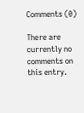Comments (0)

There are currently no comments on this entry.